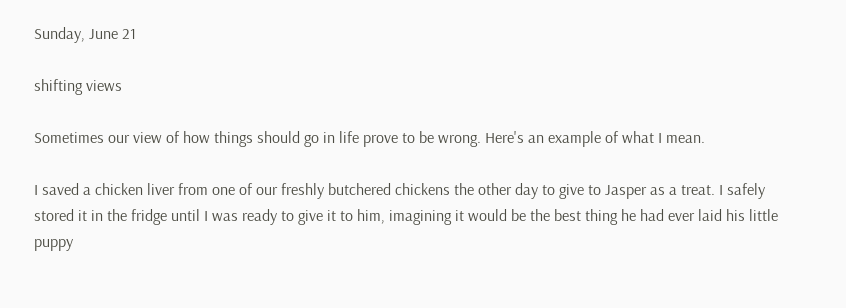Sunday, June 21

shifting views

Sometimes our view of how things should go in life prove to be wrong. Here's an example of what I mean.

I saved a chicken liver from one of our freshly butchered chickens the other day to give to Jasper as a treat. I safely stored it in the fridge until I was ready to give it to him, imagining it would be the best thing he had ever laid his little puppy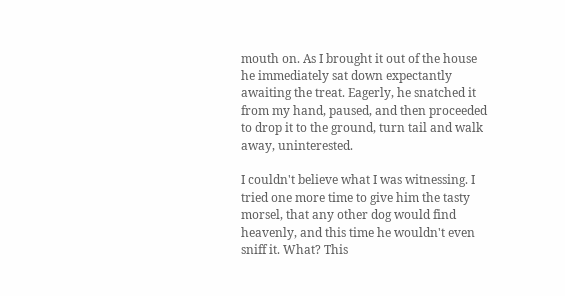mouth on. As I brought it out of the house he immediately sat down expectantly awaiting the treat. Eagerly, he snatched it from my hand, paused, and then proceeded to drop it to the ground, turn tail and walk away, uninterested.

I couldn't believe what I was witnessing. I tried one more time to give him the tasty morsel, that any other dog would find heavenly, and this time he wouldn't even sniff it. What? This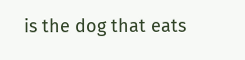is the dog that eats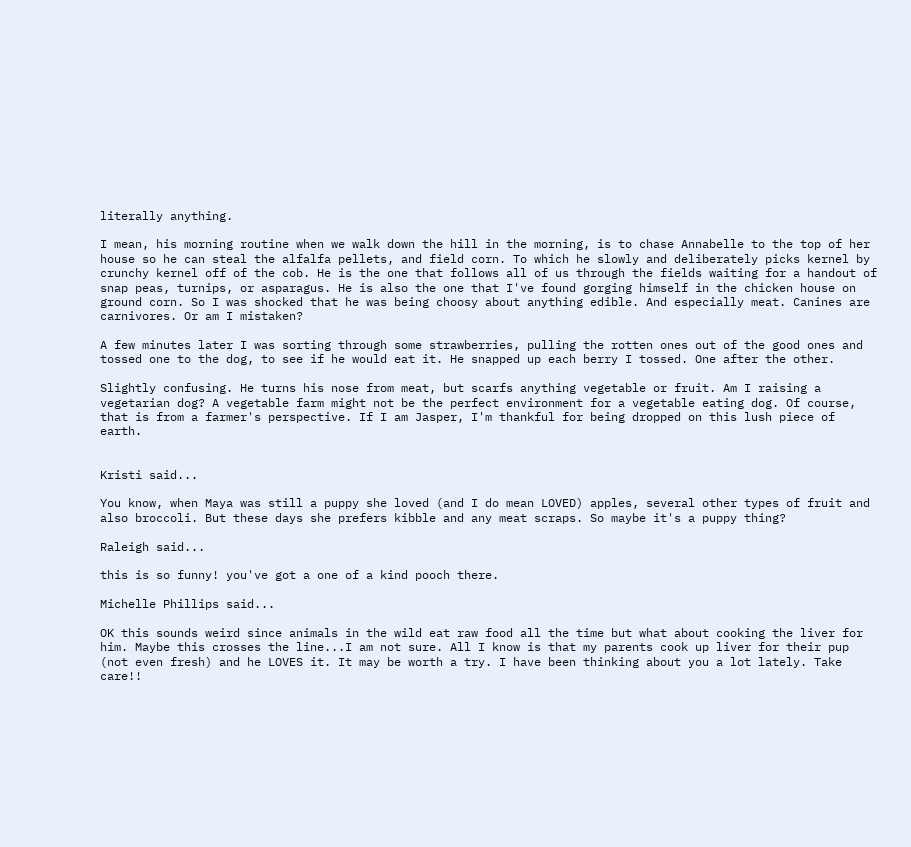literally anything.

I mean, his morning routine when we walk down the hill in the morning, is to chase Annabelle to the top of her house so he can steal the alfalfa pellets, and field corn. To which he slowly and deliberately picks kernel by crunchy kernel off of the cob. He is the one that follows all of us through the fields waiting for a handout of snap peas, turnips, or asparagus. He is also the one that I've found gorging himself in the chicken house on ground corn. So I was shocked that he was being choosy about anything edible. And especially meat. Canines are carnivores. Or am I mistaken?

A few minutes later I was sorting through some strawberries, pulling the rotten ones out of the good ones and tossed one to the dog, to see if he would eat it. He snapped up each berry I tossed. One after the other.

Slightly confusing. He turns his nose from meat, but scarfs anything vegetable or fruit. Am I raising a vegetarian dog? A vegetable farm might not be the perfect environment for a vegetable eating dog. Of course, that is from a farmer's perspective. If I am Jasper, I'm thankful for being dropped on this lush piece of earth.


Kristi said...

You know, when Maya was still a puppy she loved (and I do mean LOVED) apples, several other types of fruit and also broccoli. But these days she prefers kibble and any meat scraps. So maybe it's a puppy thing?

Raleigh said...

this is so funny! you've got a one of a kind pooch there.

Michelle Phillips said...

OK this sounds weird since animals in the wild eat raw food all the time but what about cooking the liver for him. Maybe this crosses the line...I am not sure. All I know is that my parents cook up liver for their pup (not even fresh) and he LOVES it. It may be worth a try. I have been thinking about you a lot lately. Take care!!